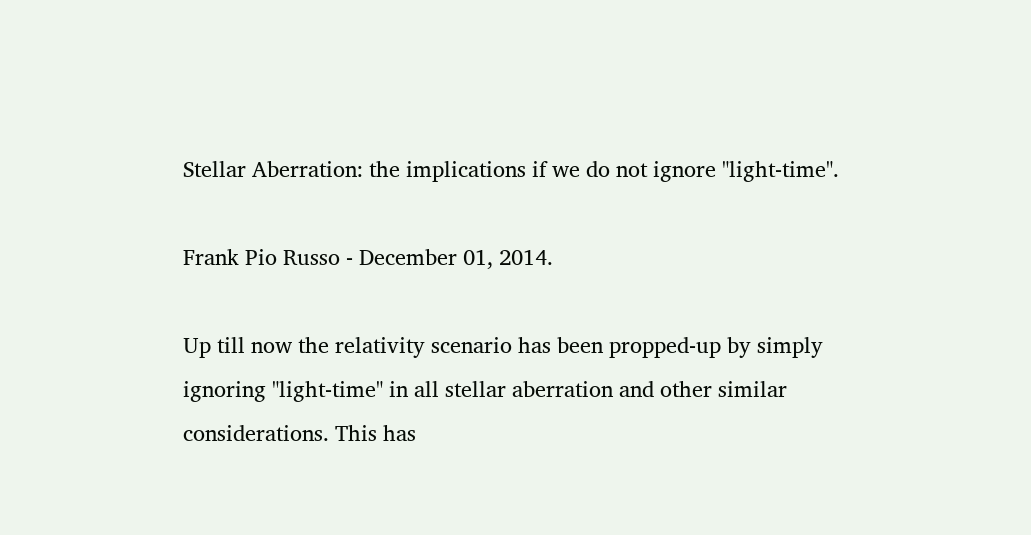Stellar Aberration: the implications if we do not ignore "light-time".

Frank Pio Russo - December 01, 2014.

Up till now the relativity scenario has been propped-up by simply ignoring "light-time" in all stellar aberration and other similar considerations. This has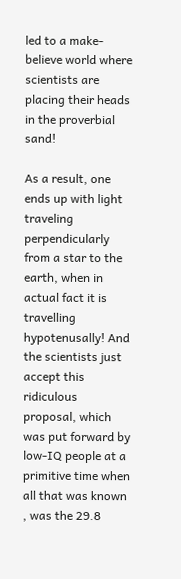led to a make-believe world where scientists are placing their heads in the proverbial sand!

As a result, one ends up with light traveling perpendicularly from a star to the earth, when in actual fact it is travelling hypotenusally! And the scientists just accept this ridiculous proposal, which was put forward by low-IQ people at a primitive time when all that was known , was the 29.8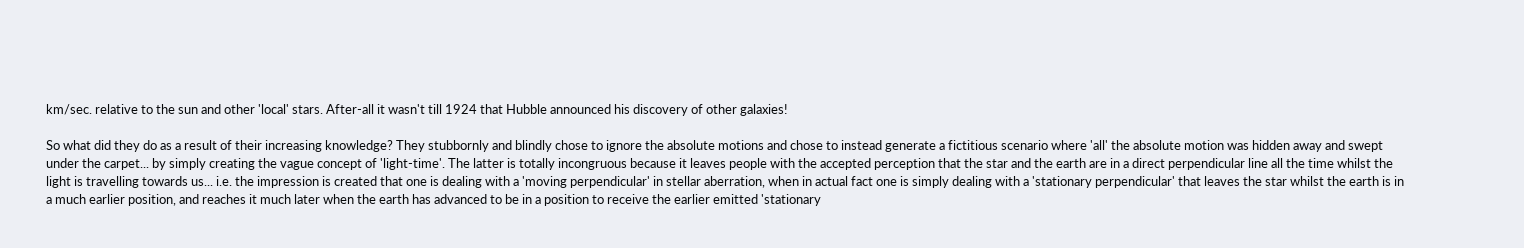km/sec. relative to the sun and other 'local' stars. After-all it wasn't till 1924 that Hubble announced his discovery of other galaxies!

So what did they do as a result of their increasing knowledge? They stubbornly and blindly chose to ignore the absolute motions and chose to instead generate a fictitious scenario where 'all' the absolute motion was hidden away and swept under the carpet... by simply creating the vague concept of 'light-time'. The latter is totally incongruous because it leaves people with the accepted perception that the star and the earth are in a direct perpendicular line all the time whilst the light is travelling towards us... i.e. the impression is created that one is dealing with a 'moving perpendicular' in stellar aberration, when in actual fact one is simply dealing with a 'stationary perpendicular' that leaves the star whilst the earth is in a much earlier position, and reaches it much later when the earth has advanced to be in a position to receive the earlier emitted 'stationary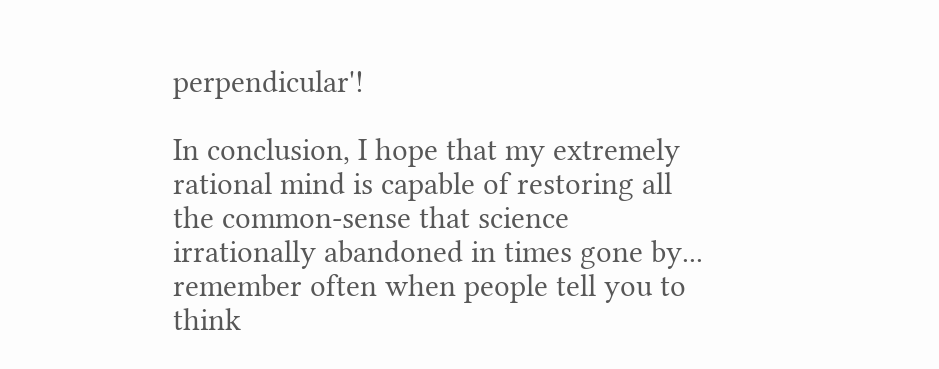perpendicular'!

In conclusion, I hope that my extremely rational mind is capable of restoring all the common-sense that science irrationally abandoned in times gone by... remember often when people tell you to think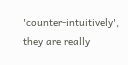'counter-intuitively', they are really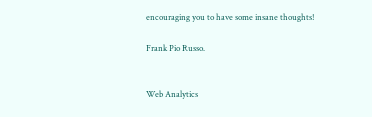encouraging you to have some insane thoughts!

Frank Pio Russo.


Web Analytics